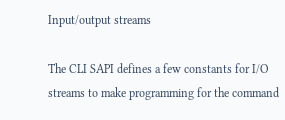Input/output streams

The CLI SAPI defines a few constants for I/O streams to make programming for the command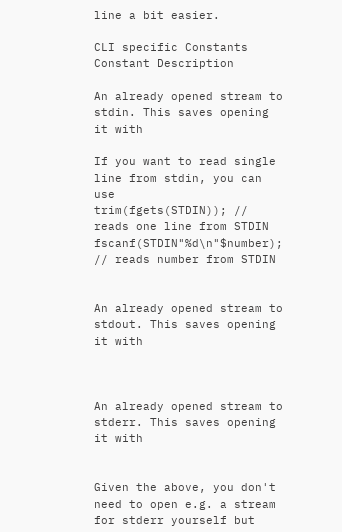line a bit easier.

CLI specific Constants
Constant Description

An already opened stream to stdin. This saves opening it with

If you want to read single line from stdin, you can use
trim(fgets(STDIN)); // reads one line from STDIN
fscanf(STDIN"%d\n"$number); // reads number from STDIN


An already opened stream to stdout. This saves opening it with



An already opened stream to stderr. This saves opening it with


Given the above, you don't need to open e.g. a stream for stderr yourself but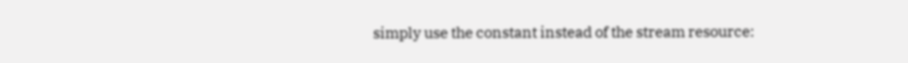simply use the constant instead of the stream resource: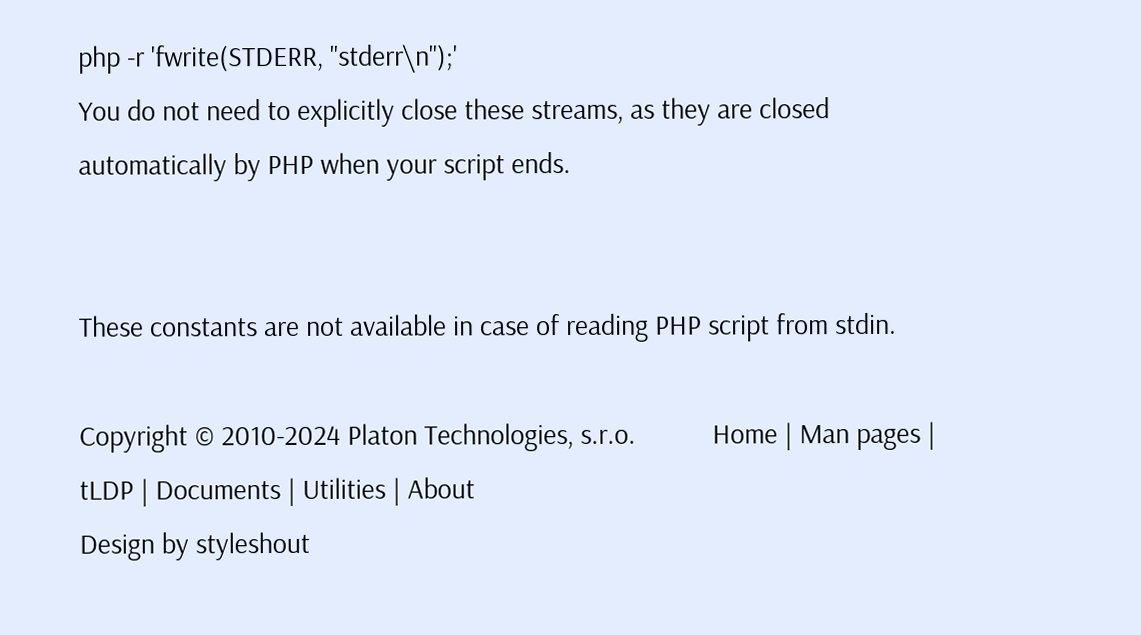php -r 'fwrite(STDERR, "stderr\n");'
You do not need to explicitly close these streams, as they are closed automatically by PHP when your script ends.


These constants are not available in case of reading PHP script from stdin.

Copyright © 2010-2024 Platon Technologies, s.r.o.           Home | Man pages | tLDP | Documents | Utilities | About
Design by styleshout